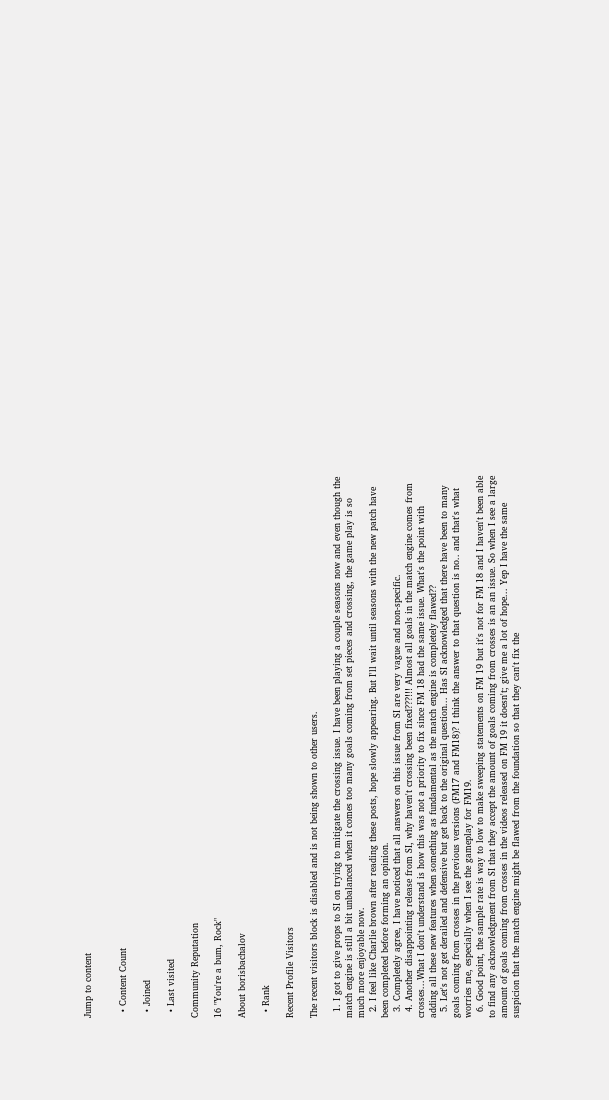Jump to content


  • Content Count

  • Joined

  • Last visited

Community Reputation

16 "You're a bum, Rock"

About borisbachalov

  • Rank

Recent Profile Visitors

The recent visitors block is disabled and is not being shown to other users.

  1. I got to give props to SI on trying to mitigate the crossing issue. I have been playing a couple seasons now and even though the match engine is still a bit unbalanced when it comes too many goals coming from set pieces and crossing, the game play is so much more enjoyable now.
  2. I feel like Charlie brown after reading these posts, hope slowly appearing. But I'll wait until seasons with the new patch have been completed before forming an opinion.
  3. Completely agree, I have noticed that all answers on this issue from SI are very vague and non-specific.
  4. Another disappointing release from SI, why haven't crossing been fixed???!!! Almost all goals in the match engine comes from crosses...What I don't understand is how this was not a priority to fix since FM 18 had the same issue. What's the point with adding all these new features when something as fundamental as the match engine is completely flawed??
  5. Let's not get derailed and defensive but get back to the original question... Has SI acknowledged that there have been to many goals coming from crosses in the previous versions (FM17 and FM18)? I think the answer to that question is no.. and that's what worries me, especially when I see the gameplay for FM19.
  6. Good point, the sample rate is way to low to make sweeping statements on FM 19 but it's not for FM 18 and I haven't been able to find any acknowledgment from SI that they accept the amount of goals coming from crosses is an an issue. So when I see a large amount of goals coming from crosses in the videos released on FM 19 it doesn't; give me a lot of hope... Yep I have the same suspicion that the match engine might be flawed from the foundation so that they can't fix the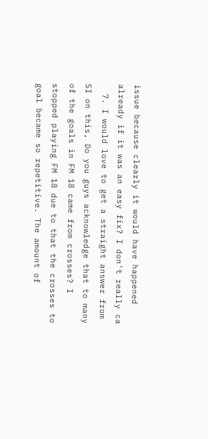issue because clearly it would have happened already if it was an easy fix? I don't really ca
  7. I would love to get a straight answer from SI on this, Do you guys acknowledge that to many of the goals in FM 18 came from crosses? I stopped playing FM 18 due to that the crosses to goal became so repetitive. The amount of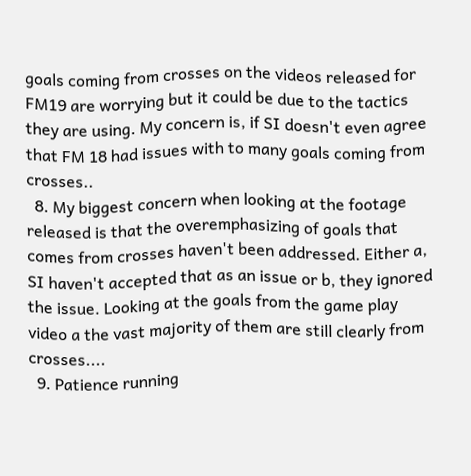goals coming from crosses on the videos released for FM19 are worrying but it could be due to the tactics they are using. My concern is, if SI doesn't even agree that FM 18 had issues with to many goals coming from crosses..
  8. My biggest concern when looking at the footage released is that the overemphasizing of goals that comes from crosses haven't been addressed. Either a, SI haven't accepted that as an issue or b, they ignored the issue. Looking at the goals from the game play video a the vast majority of them are still clearly from crosses....
  9. Patience running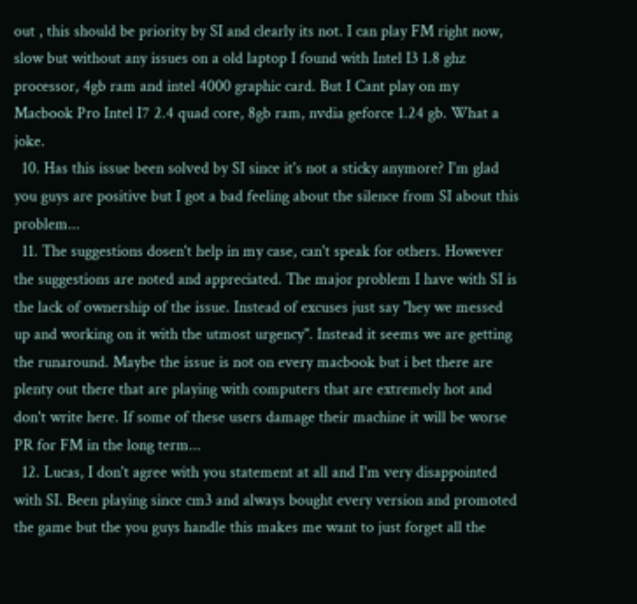out , this should be priority by SI and clearly its not. I can play FM right now, slow but without any issues on a old laptop I found with Intel I3 1.8 ghz processor, 4gb ram and intel 4000 graphic card. But I Cant play on my Macbook Pro Intel I7 2.4 quad core, 8gb ram, nvdia geforce 1.24 gb. What a joke.
  10. Has this issue been solved by SI since it's not a sticky anymore? I'm glad you guys are positive but I got a bad feeling about the silence from SI about this problem...
  11. The suggestions dosen't help in my case, can't speak for others. However the suggestions are noted and appreciated. The major problem I have with SI is the lack of ownership of the issue. Instead of excuses just say "hey we messed up and working on it with the utmost urgency". Instead it seems we are getting the runaround. Maybe the issue is not on every macbook but i bet there are plenty out there that are playing with computers that are extremely hot and don't write here. If some of these users damage their machine it will be worse PR for FM in the long term...
  12. Lucas, I don't agree with you statement at all and I'm very disappointed with SI. Been playing since cm3 and always bought every version and promoted the game but the you guys handle this makes me want to just forget all the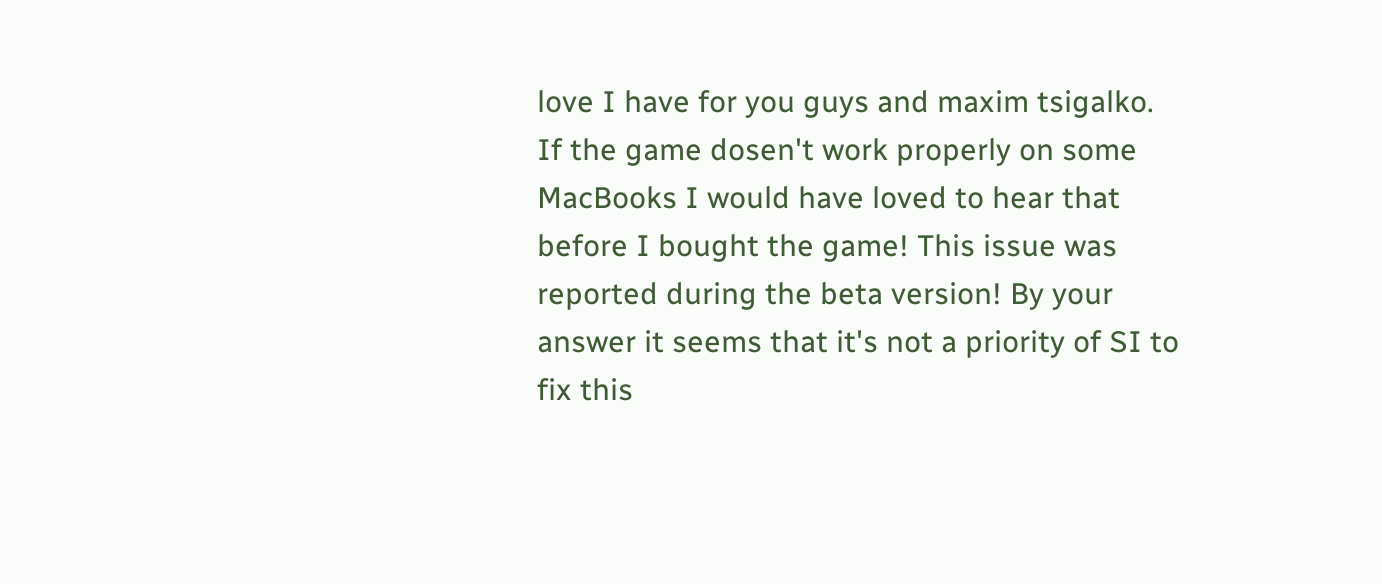love I have for you guys and maxim tsigalko. If the game dosen't work properly on some MacBooks I would have loved to hear that before I bought the game! This issue was reported during the beta version! By your answer it seems that it's not a priority of SI to fix this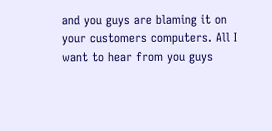and you guys are blaming it on your customers computers. All I want to hear from you guys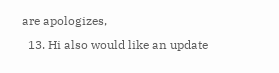are apologizes,
  13. Hi also would like an update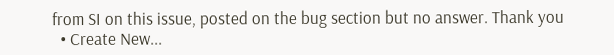from SI on this issue, posted on the bug section but no answer. Thank you
  • Create New...